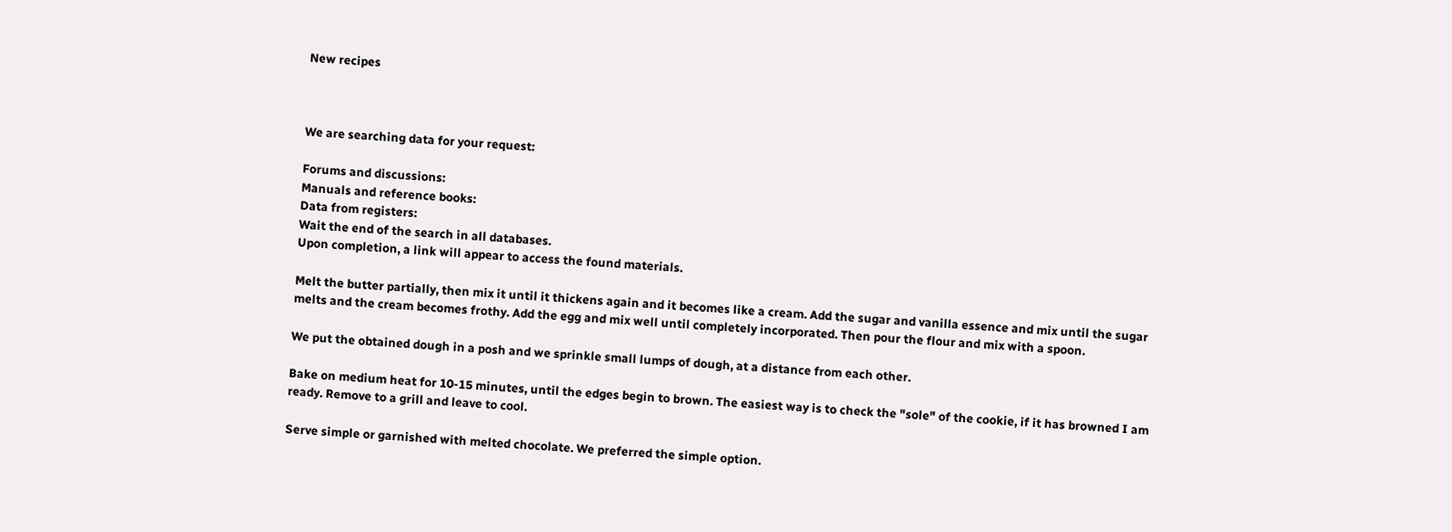New recipes



We are searching data for your request:

Forums and discussions:
Manuals and reference books:
Data from registers:
Wait the end of the search in all databases.
Upon completion, a link will appear to access the found materials.

Melt the butter partially, then mix it until it thickens again and it becomes like a cream. Add the sugar and vanilla essence and mix until the sugar melts and the cream becomes frothy. Add the egg and mix well until completely incorporated. Then pour the flour and mix with a spoon.

We put the obtained dough in a posh and we sprinkle small lumps of dough, at a distance from each other.

Bake on medium heat for 10-15 minutes, until the edges begin to brown. The easiest way is to check the "sole" of the cookie, if it has browned I am ready. Remove to a grill and leave to cool.

Serve simple or garnished with melted chocolate. We preferred the simple option.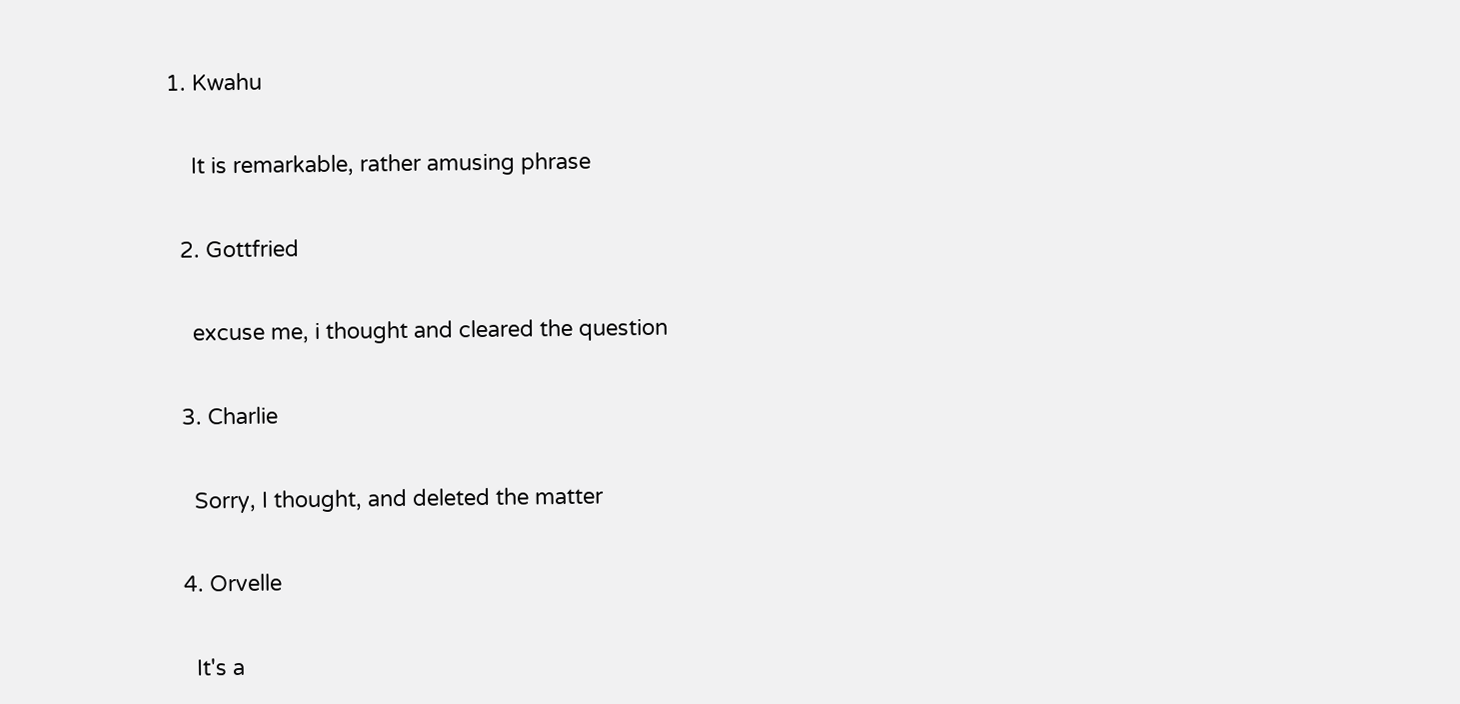1. Kwahu

    It is remarkable, rather amusing phrase

  2. Gottfried

    excuse me, i thought and cleared the question

  3. Charlie

    Sorry, I thought, and deleted the matter

  4. Orvelle

    It's a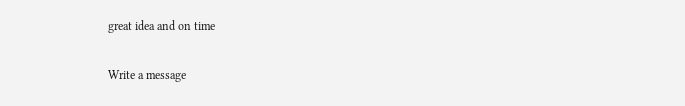great idea and on time

Write a message